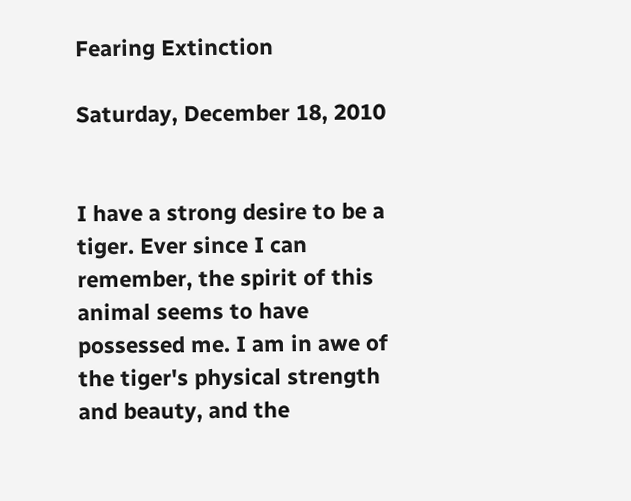Fearing Extinction

Saturday, December 18, 2010


I have a strong desire to be a tiger. Ever since I can remember, the spirit of this animal seems to have possessed me. I am in awe of the tiger's physical strength and beauty, and the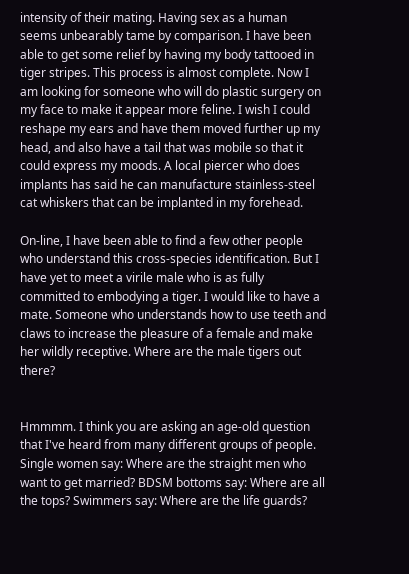intensity of their mating. Having sex as a human seems unbearably tame by comparison. I have been able to get some relief by having my body tattooed in tiger stripes. This process is almost complete. Now I am looking for someone who will do plastic surgery on my face to make it appear more feline. I wish I could reshape my ears and have them moved further up my head, and also have a tail that was mobile so that it could express my moods. A local piercer who does implants has said he can manufacture stainless-steel cat whiskers that can be implanted in my forehead.

On-line, I have been able to find a few other people who understand this cross-species identification. But I have yet to meet a virile male who is as fully committed to embodying a tiger. I would like to have a mate. Someone who understands how to use teeth and claws to increase the pleasure of a female and make her wildly receptive. Where are the male tigers out there?


Hmmmm. I think you are asking an age-old question that I've heard from many different groups of people. Single women say: Where are the straight men who want to get married? BDSM bottoms say: Where are all the tops? Swimmers say: Where are the life guards?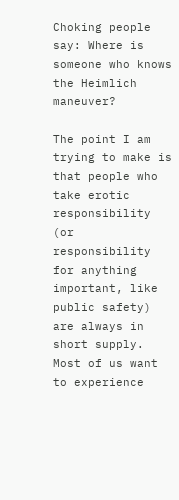Choking people say: Where is someone who knows the Heimlich maneuver?

The point I am trying to make is that people who take erotic responsibility (or responsibility for anything important, like public safety) are always in short supply. Most of us want to experience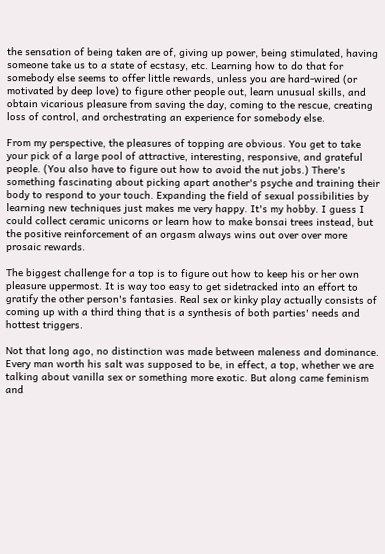the sensation of being taken are of, giving up power, being stimulated, having someone take us to a state of ecstasy, etc. Learning how to do that for somebody else seems to offer little rewards, unless you are hard-wired (or motivated by deep love) to figure other people out, learn unusual skills, and obtain vicarious pleasure from saving the day, coming to the rescue, creating loss of control, and orchestrating an experience for somebody else.

From my perspective, the pleasures of topping are obvious. You get to take your pick of a large pool of attractive, interesting, responsive, and grateful people. (You also have to figure out how to avoid the nut jobs.) There's something fascinating about picking apart another's psyche and training their body to respond to your touch. Expanding the field of sexual possibilities by learning new techniques just makes me very happy. It's my hobby. I guess I could collect ceramic unicorns or learn how to make bonsai trees instead, but the positive reinforcement of an orgasm always wins out over over more prosaic rewards.

The biggest challenge for a top is to figure out how to keep his or her own pleasure uppermost. It is way too easy to get sidetracked into an effort to gratify the other person's fantasies. Real sex or kinky play actually consists of coming up with a third thing that is a synthesis of both parties' needs and hottest triggers.

Not that long ago, no distinction was made between maleness and dominance. Every man worth his salt was supposed to be, in effect, a top, whether we are talking about vanilla sex or something more exotic. But along came feminism and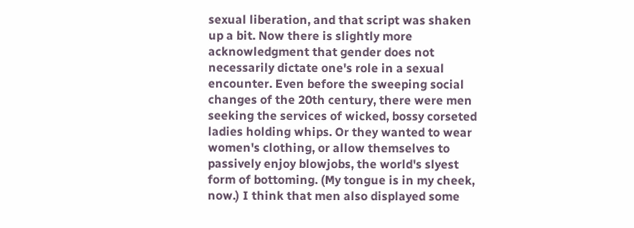sexual liberation, and that script was shaken up a bit. Now there is slightly more acknowledgment that gender does not necessarily dictate one's role in a sexual encounter. Even before the sweeping social changes of the 20th century, there were men seeking the services of wicked, bossy corseted ladies holding whips. Or they wanted to wear women's clothing, or allow themselves to passively enjoy blowjobs, the world's slyest form of bottoming. (My tongue is in my cheek, now.) I think that men also displayed some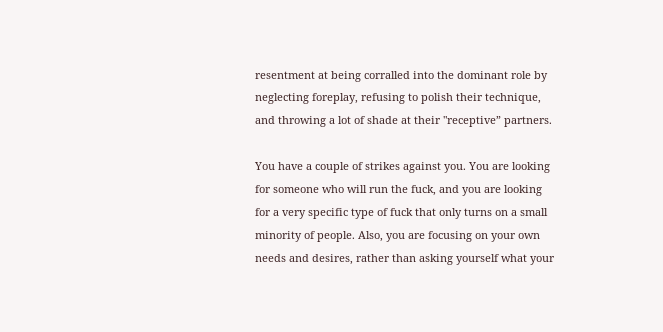resentment at being corralled into the dominant role by neglecting foreplay, refusing to polish their technique, and throwing a lot of shade at their "receptive” partners.

You have a couple of strikes against you. You are looking for someone who will run the fuck, and you are looking for a very specific type of fuck that only turns on a small minority of people. Also, you are focusing on your own needs and desires, rather than asking yourself what your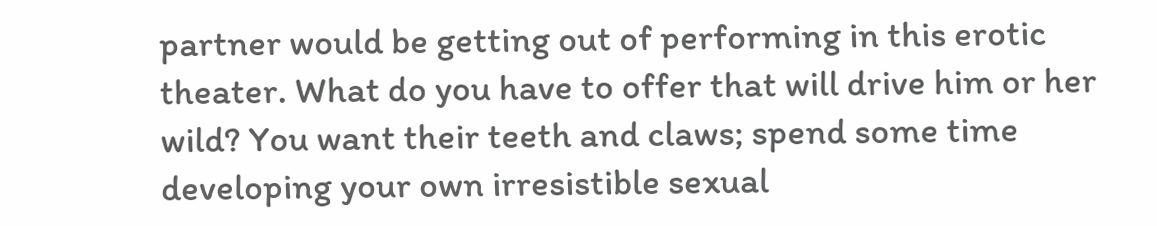partner would be getting out of performing in this erotic theater. What do you have to offer that will drive him or her wild? You want their teeth and claws; spend some time developing your own irresistible sexual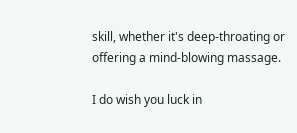skill, whether it's deep-throating or offering a mind-blowing massage.

I do wish you luck in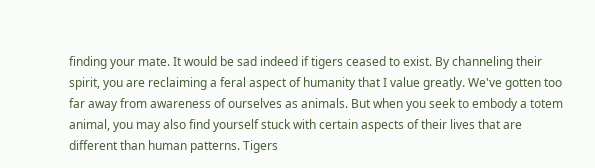finding your mate. It would be sad indeed if tigers ceased to exist. By channeling their spirit, you are reclaiming a feral aspect of humanity that I value greatly. We've gotten too far away from awareness of ourselves as animals. But when you seek to embody a totem animal, you may also find yourself stuck with certain aspects of their lives that are different than human patterns. Tigers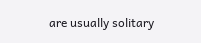are usually solitary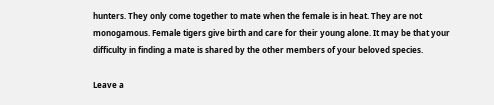hunters. They only come together to mate when the female is in heat. They are not monogamous. Female tigers give birth and care for their young alone. It may be that your difficulty in finding a mate is shared by the other members of your beloved species.

Leave a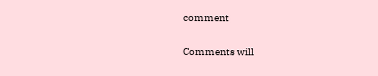comment

Comments will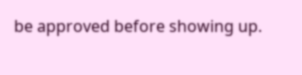be approved before showing up.